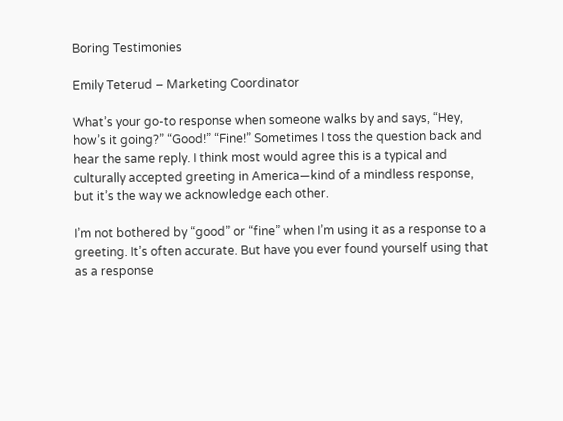Boring Testimonies

Emily Teterud – Marketing Coordinator

What’s your go-to response when someone walks by and says, “Hey, how’s it going?” “Good!” “Fine!” Sometimes I toss the question back and hear the same reply. I think most would agree this is a typical and culturally accepted greeting in America—kind of a mindless response, but it’s the way we acknowledge each other.

I’m not bothered by “good” or “fine” when I’m using it as a response to a greeting. It’s often accurate. But have you ever found yourself using that as a response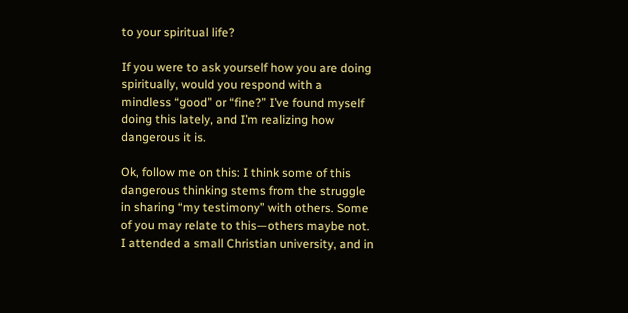to your spiritual life?

If you were to ask yourself how you are doing spiritually, would you respond with a mindless “good” or “fine?” I’ve found myself doing this lately, and I’m realizing how dangerous it is.

Ok, follow me on this: I think some of this dangerous thinking stems from the struggle in sharing “my testimony” with others. Some of you may relate to this—others maybe not. I attended a small Christian university, and in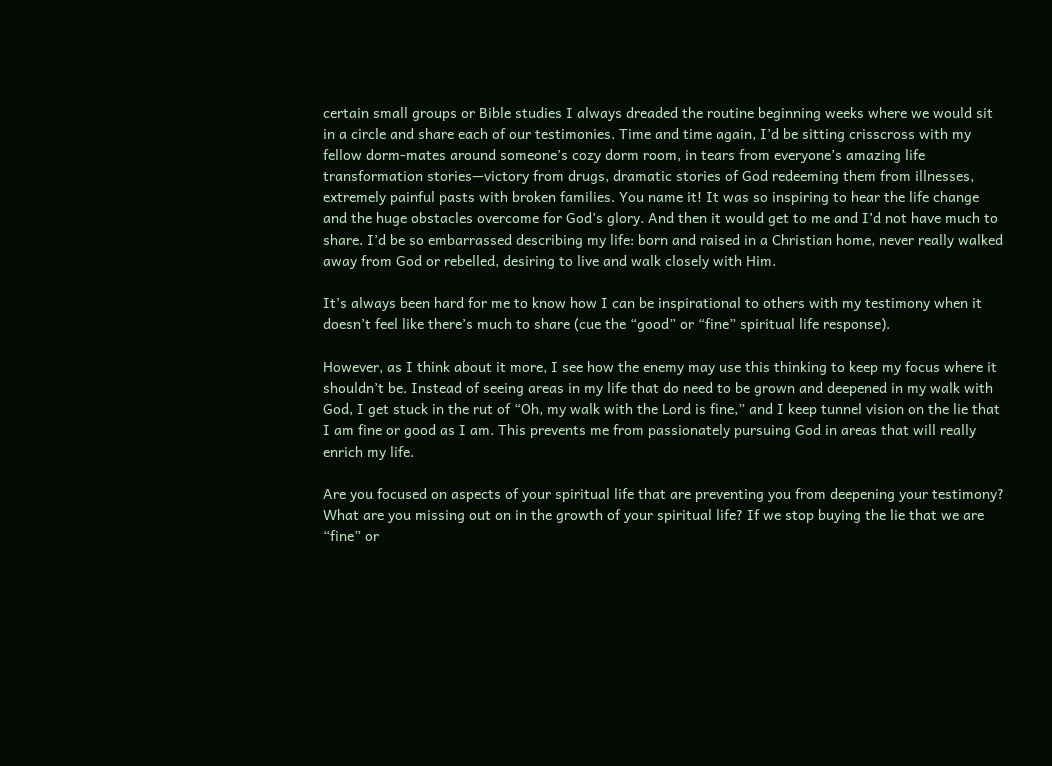certain small groups or Bible studies I always dreaded the routine beginning weeks where we would sit in a circle and share each of our testimonies. Time and time again, I’d be sitting crisscross with my fellow dorm-mates around someone’s cozy dorm room, in tears from everyone’s amazing life transformation stories—victory from drugs, dramatic stories of God redeeming them from illnesses, extremely painful pasts with broken families. You name it! It was so inspiring to hear the life change and the huge obstacles overcome for God’s glory. And then it would get to me and I’d not have much to share. I’d be so embarrassed describing my life: born and raised in a Christian home, never really walked away from God or rebelled, desiring to live and walk closely with Him.

It’s always been hard for me to know how I can be inspirational to others with my testimony when it doesn’t feel like there’s much to share (cue the “good” or “fine” spiritual life response).

However, as I think about it more, I see how the enemy may use this thinking to keep my focus where it shouldn’t be. Instead of seeing areas in my life that do need to be grown and deepened in my walk with God, I get stuck in the rut of “Oh, my walk with the Lord is fine,” and I keep tunnel vision on the lie that I am fine or good as I am. This prevents me from passionately pursuing God in areas that will really enrich my life.

Are you focused on aspects of your spiritual life that are preventing you from deepening your testimony? What are you missing out on in the growth of your spiritual life? If we stop buying the lie that we are “fine” or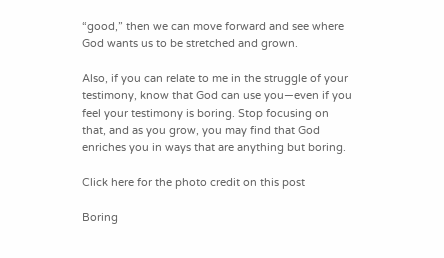“good,” then we can move forward and see where God wants us to be stretched and grown.

Also, if you can relate to me in the struggle of your testimony, know that God can use you—even if you feel your testimony is boring. Stop focusing on that, and as you grow, you may find that God enriches you in ways that are anything but boring.

Click here for the photo credit on this post

Boring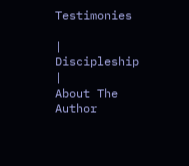Testimonies

| Discipleship |
About The Author